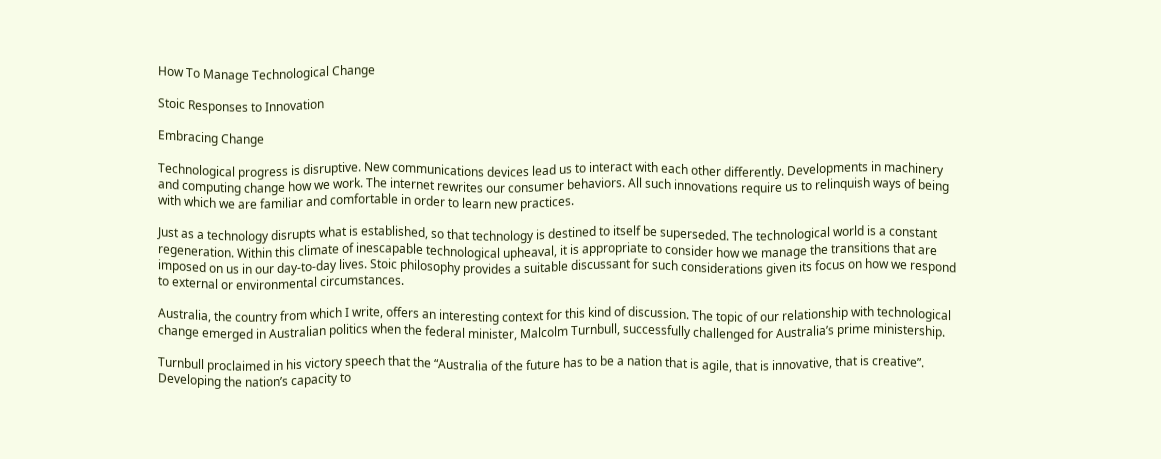How To Manage Technological Change

Stoic Responses to Innovation

Embracing Change

Technological progress is disruptive. New communications devices lead us to interact with each other differently. Developments in machinery and computing change how we work. The internet rewrites our consumer behaviors. All such innovations require us to relinquish ways of being with which we are familiar and comfortable in order to learn new practices.

Just as a technology disrupts what is established, so that technology is destined to itself be superseded. The technological world is a constant regeneration. Within this climate of inescapable technological upheaval, it is appropriate to consider how we manage the transitions that are imposed on us in our day-to-day lives. Stoic philosophy provides a suitable discussant for such considerations given its focus on how we respond to external or environmental circumstances.

Australia, the country from which I write, offers an interesting context for this kind of discussion. The topic of our relationship with technological change emerged in Australian politics when the federal minister, Malcolm Turnbull, successfully challenged for Australia’s prime ministership.

Turnbull proclaimed in his victory speech that the “Australia of the future has to be a nation that is agile, that is innovative, that is creative”. Developing the nation’s capacity to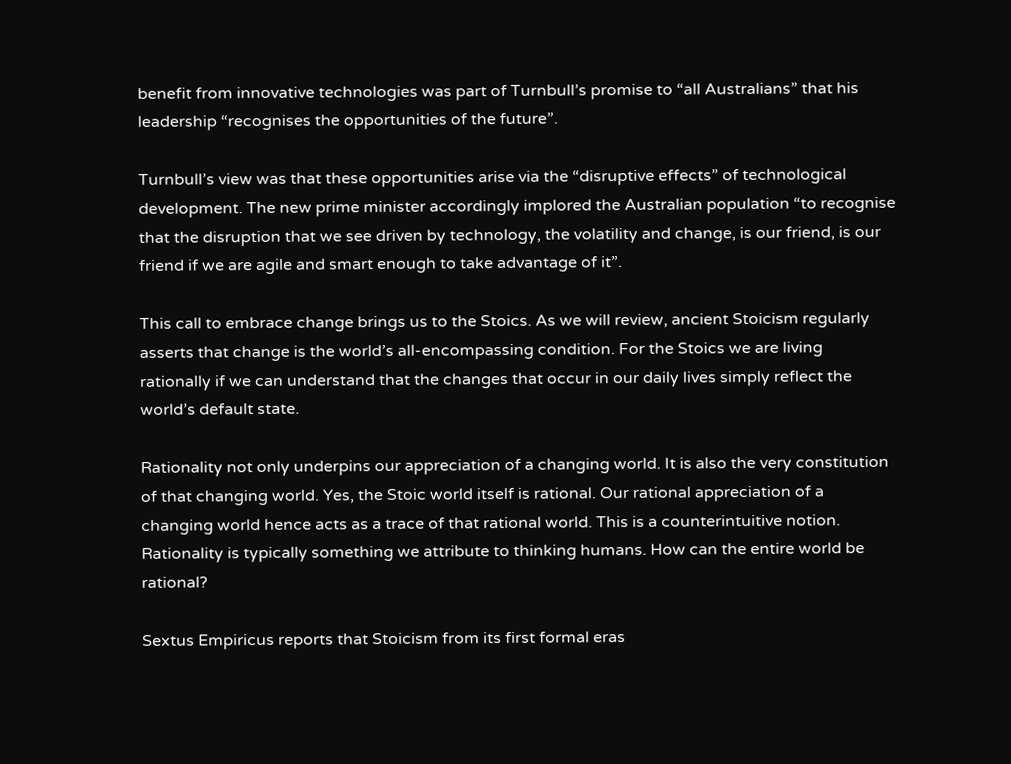benefit from innovative technologies was part of Turnbull’s promise to “all Australians” that his leadership “recognises the opportunities of the future”.

Turnbull’s view was that these opportunities arise via the “disruptive effects” of technological development. The new prime minister accordingly implored the Australian population “to recognise that the disruption that we see driven by technology, the volatility and change, is our friend, is our friend if we are agile and smart enough to take advantage of it”.

This call to embrace change brings us to the Stoics. As we will review, ancient Stoicism regularly asserts that change is the world’s all-encompassing condition. For the Stoics we are living rationally if we can understand that the changes that occur in our daily lives simply reflect the world’s default state.

Rationality not only underpins our appreciation of a changing world. It is also the very constitution of that changing world. Yes, the Stoic world itself is rational. Our rational appreciation of a changing world hence acts as a trace of that rational world. This is a counterintuitive notion. Rationality is typically something we attribute to thinking humans. How can the entire world be rational?

Sextus Empiricus reports that Stoicism from its first formal eras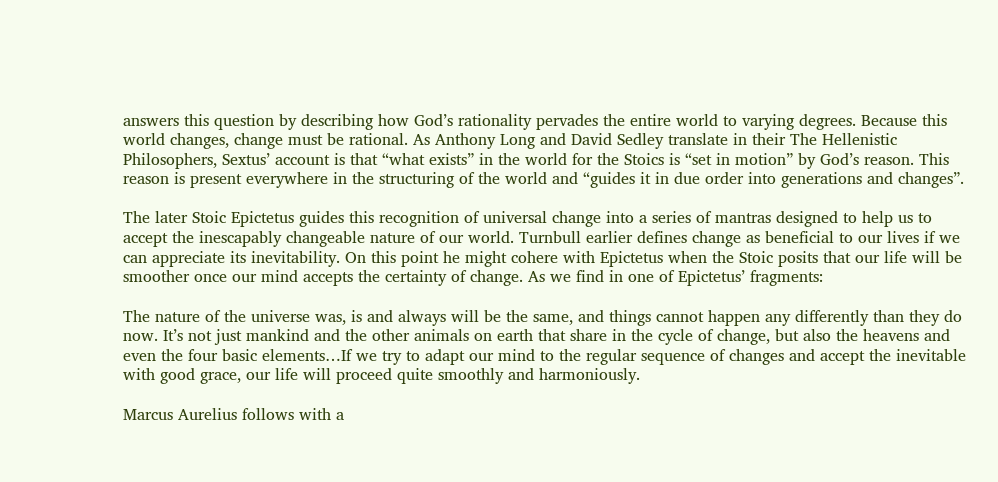answers this question by describing how God’s rationality pervades the entire world to varying degrees. Because this world changes, change must be rational. As Anthony Long and David Sedley translate in their The Hellenistic Philosophers, Sextus’ account is that “what exists” in the world for the Stoics is “set in motion” by God’s reason. This reason is present everywhere in the structuring of the world and “guides it in due order into generations and changes”.

The later Stoic Epictetus guides this recognition of universal change into a series of mantras designed to help us to accept the inescapably changeable nature of our world. Turnbull earlier defines change as beneficial to our lives if we can appreciate its inevitability. On this point he might cohere with Epictetus when the Stoic posits that our life will be smoother once our mind accepts the certainty of change. As we find in one of Epictetus’ fragments:

The nature of the universe was, is and always will be the same, and things cannot happen any differently than they do now. It’s not just mankind and the other animals on earth that share in the cycle of change, but also the heavens and even the four basic elements…If we try to adapt our mind to the regular sequence of changes and accept the inevitable with good grace, our life will proceed quite smoothly and harmoniously.

Marcus Aurelius follows with a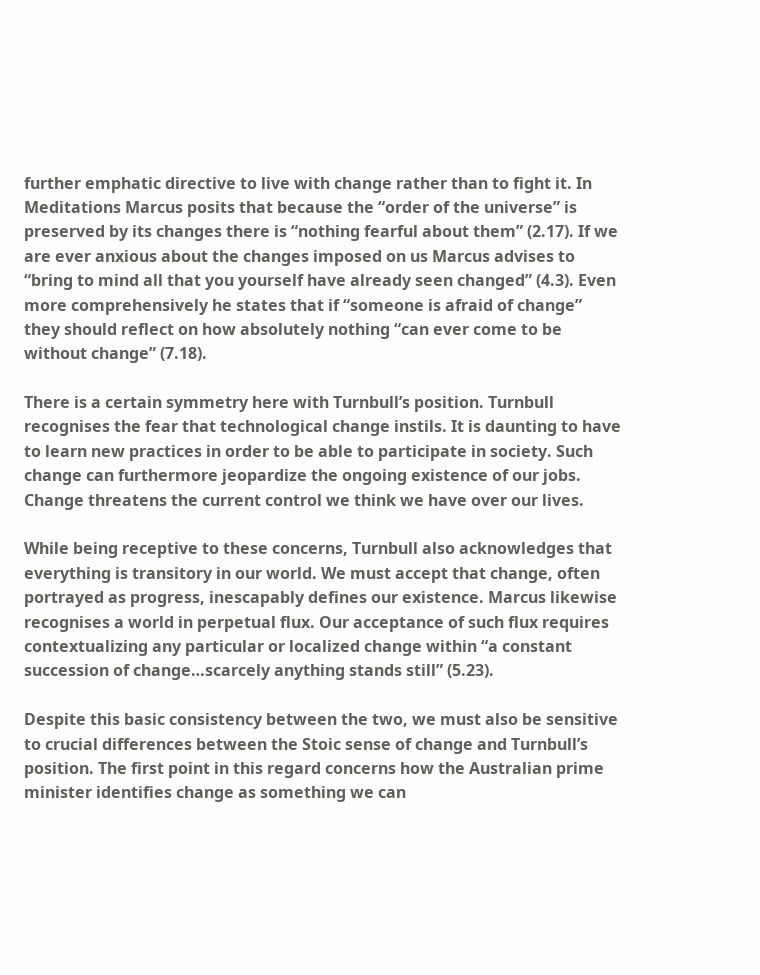further emphatic directive to live with change rather than to fight it. In Meditations Marcus posits that because the “order of the universe” is preserved by its changes there is “nothing fearful about them” (2.17). If we are ever anxious about the changes imposed on us Marcus advises to “bring to mind all that you yourself have already seen changed” (4.3). Even more comprehensively he states that if “someone is afraid of change” they should reflect on how absolutely nothing “can ever come to be without change” (7.18).

There is a certain symmetry here with Turnbull’s position. Turnbull recognises the fear that technological change instils. It is daunting to have to learn new practices in order to be able to participate in society. Such change can furthermore jeopardize the ongoing existence of our jobs. Change threatens the current control we think we have over our lives.

While being receptive to these concerns, Turnbull also acknowledges that everything is transitory in our world. We must accept that change, often portrayed as progress, inescapably defines our existence. Marcus likewise recognises a world in perpetual flux. Our acceptance of such flux requires contextualizing any particular or localized change within “a constant succession of change…scarcely anything stands still” (5.23).

Despite this basic consistency between the two, we must also be sensitive to crucial differences between the Stoic sense of change and Turnbull’s position. The first point in this regard concerns how the Australian prime minister identifies change as something we can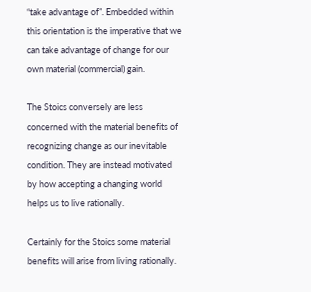“take advantage of”. Embedded within this orientation is the imperative that we can take advantage of change for our own material (commercial) gain.

The Stoics conversely are less concerned with the material benefits of recognizing change as our inevitable condition. They are instead motivated by how accepting a changing world helps us to live rationally.

Certainly for the Stoics some material benefits will arise from living rationally.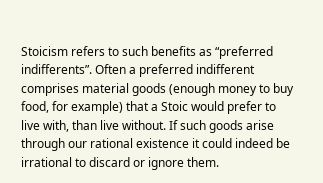Stoicism refers to such benefits as “preferred indifferents”. Often a preferred indifferent comprises material goods (enough money to buy food, for example) that a Stoic would prefer to live with, than live without. If such goods arise through our rational existence it could indeed be irrational to discard or ignore them.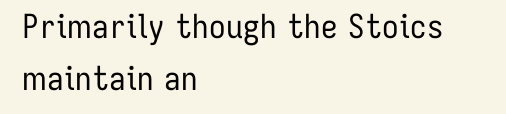Primarily though the Stoics maintain an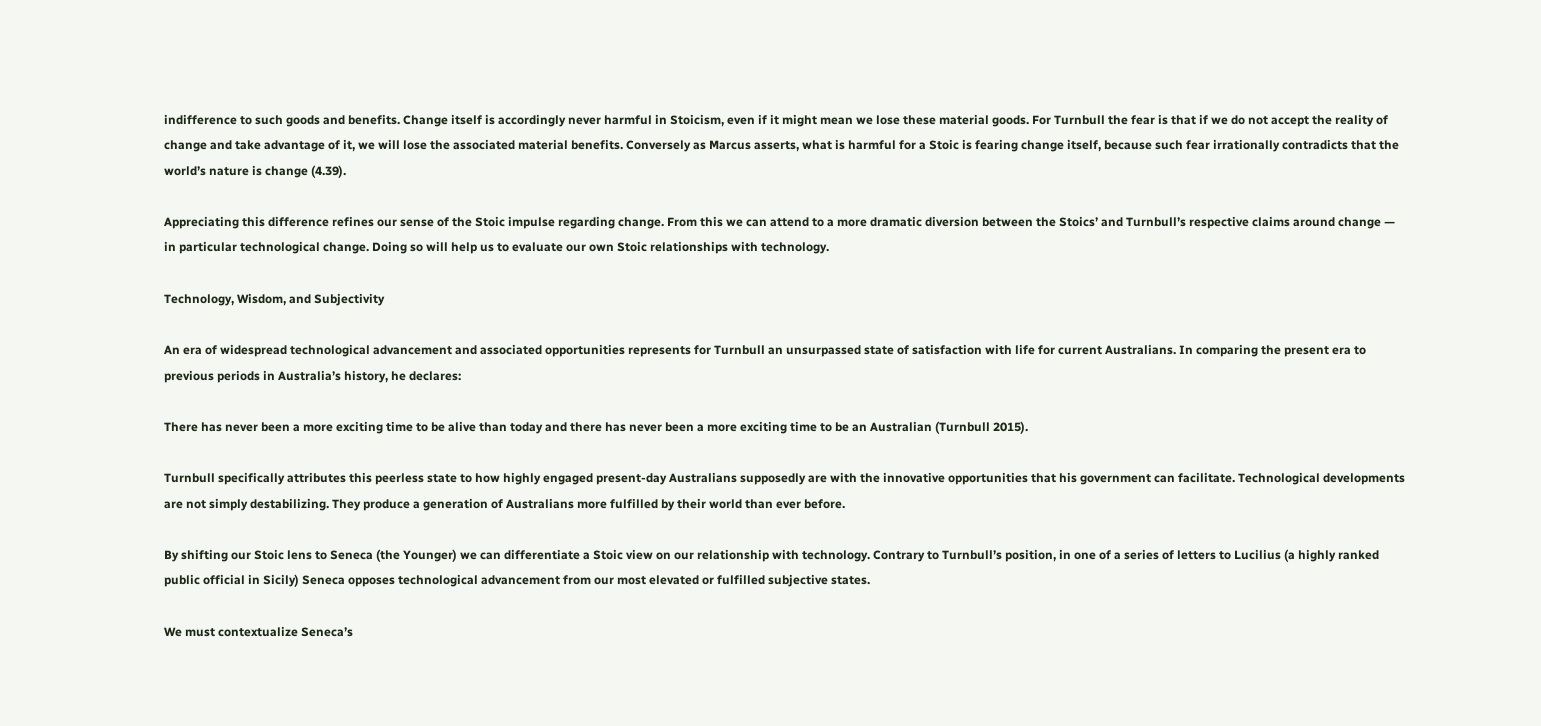indifference to such goods and benefits. Change itself is accordingly never harmful in Stoicism, even if it might mean we lose these material goods. For Turnbull the fear is that if we do not accept the reality of change and take advantage of it, we will lose the associated material benefits. Conversely as Marcus asserts, what is harmful for a Stoic is fearing change itself, because such fear irrationally contradicts that the world’s nature is change (4.39).

Appreciating this difference refines our sense of the Stoic impulse regarding change. From this we can attend to a more dramatic diversion between the Stoics’ and Turnbull’s respective claims around change — in particular technological change. Doing so will help us to evaluate our own Stoic relationships with technology.

Technology, Wisdom, and Subjectivity

An era of widespread technological advancement and associated opportunities represents for Turnbull an unsurpassed state of satisfaction with life for current Australians. In comparing the present era to previous periods in Australia’s history, he declares:

There has never been a more exciting time to be alive than today and there has never been a more exciting time to be an Australian (Turnbull 2015).

Turnbull specifically attributes this peerless state to how highly engaged present-day Australians supposedly are with the innovative opportunities that his government can facilitate. Technological developments are not simply destabilizing. They produce a generation of Australians more fulfilled by their world than ever before.

By shifting our Stoic lens to Seneca (the Younger) we can differentiate a Stoic view on our relationship with technology. Contrary to Turnbull’s position, in one of a series of letters to Lucilius (a highly ranked public official in Sicily) Seneca opposes technological advancement from our most elevated or fulfilled subjective states.

We must contextualize Seneca’s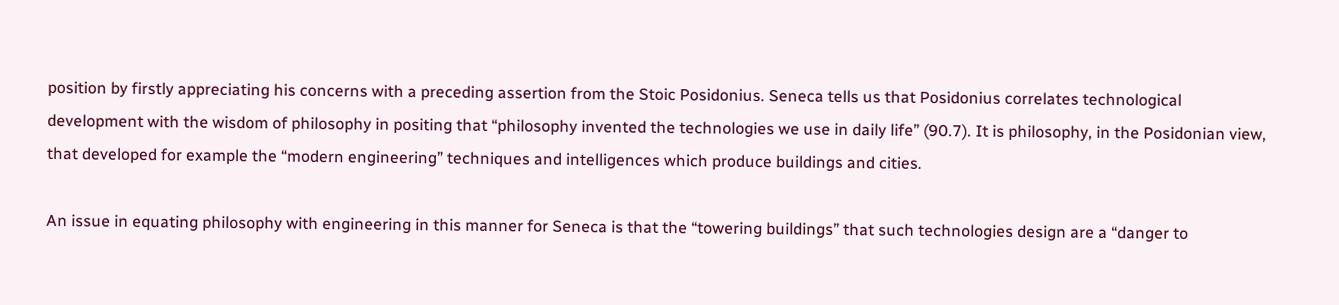position by firstly appreciating his concerns with a preceding assertion from the Stoic Posidonius. Seneca tells us that Posidonius correlates technological development with the wisdom of philosophy in positing that “philosophy invented the technologies we use in daily life” (90.7). It is philosophy, in the Posidonian view, that developed for example the “modern engineering” techniques and intelligences which produce buildings and cities.

An issue in equating philosophy with engineering in this manner for Seneca is that the “towering buildings” that such technologies design are a “danger to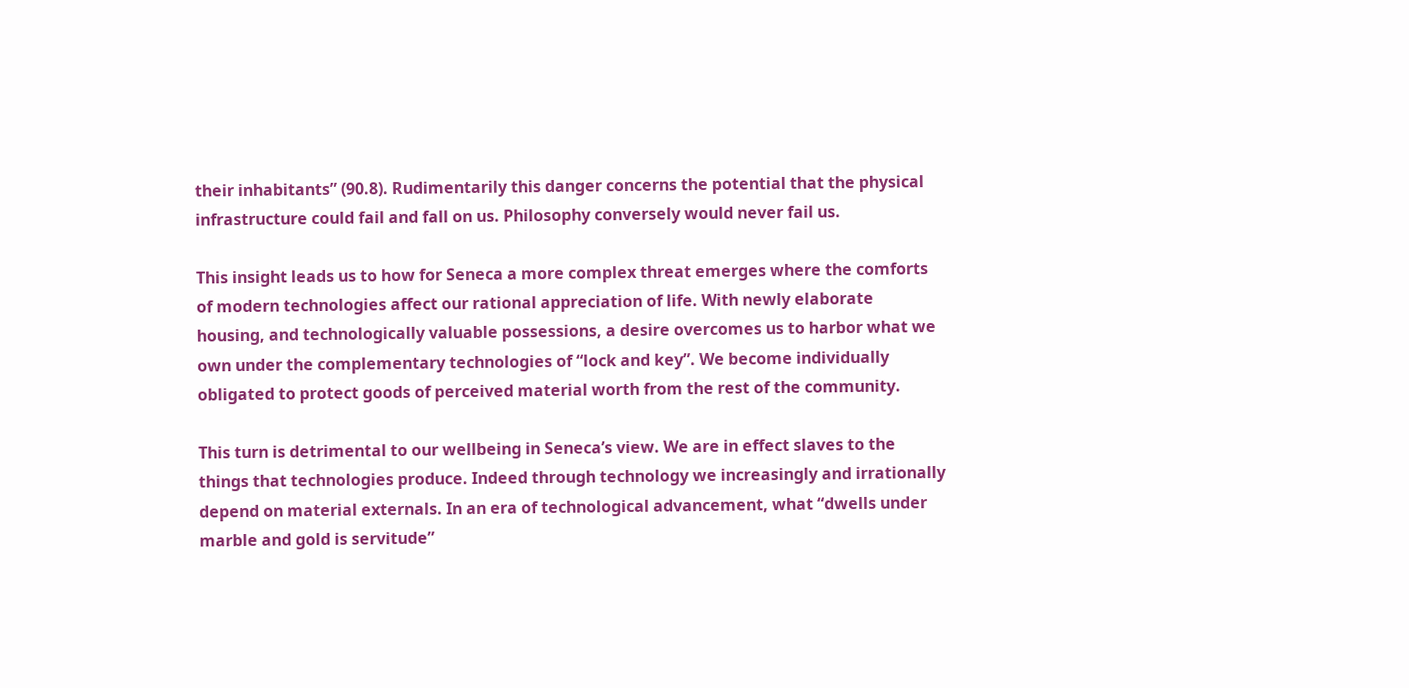their inhabitants” (90.8). Rudimentarily this danger concerns the potential that the physical infrastructure could fail and fall on us. Philosophy conversely would never fail us.

This insight leads us to how for Seneca a more complex threat emerges where the comforts of modern technologies affect our rational appreciation of life. With newly elaborate housing, and technologically valuable possessions, a desire overcomes us to harbor what we own under the complementary technologies of “lock and key”. We become individually obligated to protect goods of perceived material worth from the rest of the community.

This turn is detrimental to our wellbeing in Seneca’s view. We are in effect slaves to the things that technologies produce. Indeed through technology we increasingly and irrationally depend on material externals. In an era of technological advancement, what “dwells under marble and gold is servitude”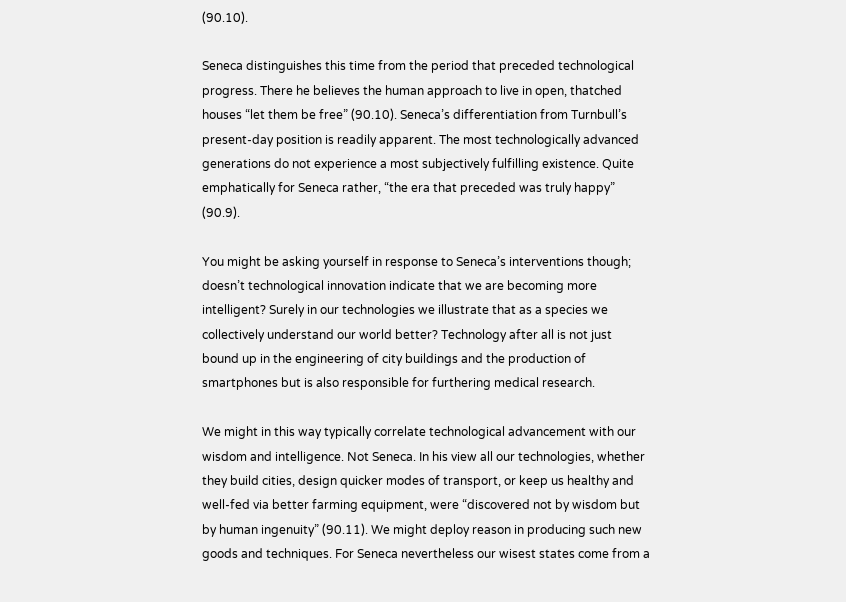(90.10).

Seneca distinguishes this time from the period that preceded technological progress. There he believes the human approach to live in open, thatched houses “let them be free” (90.10). Seneca’s differentiation from Turnbull’s present-day position is readily apparent. The most technologically advanced generations do not experience a most subjectively fulfilling existence. Quite emphatically for Seneca rather, “the era that preceded was truly happy” (90.9).

You might be asking yourself in response to Seneca’s interventions though; doesn’t technological innovation indicate that we are becoming more intelligent? Surely in our technologies we illustrate that as a species we collectively understand our world better? Technology after all is not just bound up in the engineering of city buildings and the production of smartphones but is also responsible for furthering medical research.

We might in this way typically correlate technological advancement with our wisdom and intelligence. Not Seneca. In his view all our technologies, whether they build cities, design quicker modes of transport, or keep us healthy and well-fed via better farming equipment, were “discovered not by wisdom but by human ingenuity” (90.11). We might deploy reason in producing such new goods and techniques. For Seneca nevertheless our wisest states come from a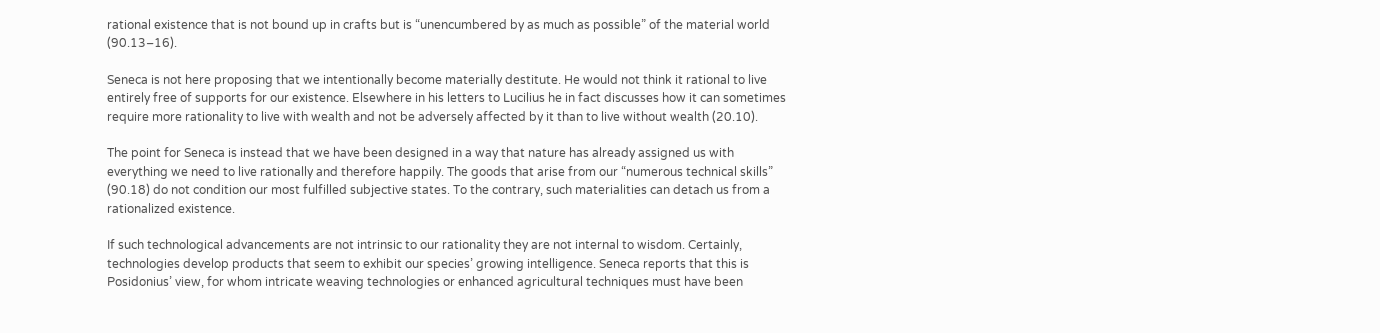rational existence that is not bound up in crafts but is “unencumbered by as much as possible” of the material world (90.13–16).

Seneca is not here proposing that we intentionally become materially destitute. He would not think it rational to live entirely free of supports for our existence. Elsewhere in his letters to Lucilius he in fact discusses how it can sometimes require more rationality to live with wealth and not be adversely affected by it than to live without wealth (20.10).

The point for Seneca is instead that we have been designed in a way that nature has already assigned us with everything we need to live rationally and therefore happily. The goods that arise from our “numerous technical skills” (90.18) do not condition our most fulfilled subjective states. To the contrary, such materialities can detach us from a rationalized existence.

If such technological advancements are not intrinsic to our rationality they are not internal to wisdom. Certainly, technologies develop products that seem to exhibit our species’ growing intelligence. Seneca reports that this is Posidonius’ view, for whom intricate weaving technologies or enhanced agricultural techniques must have been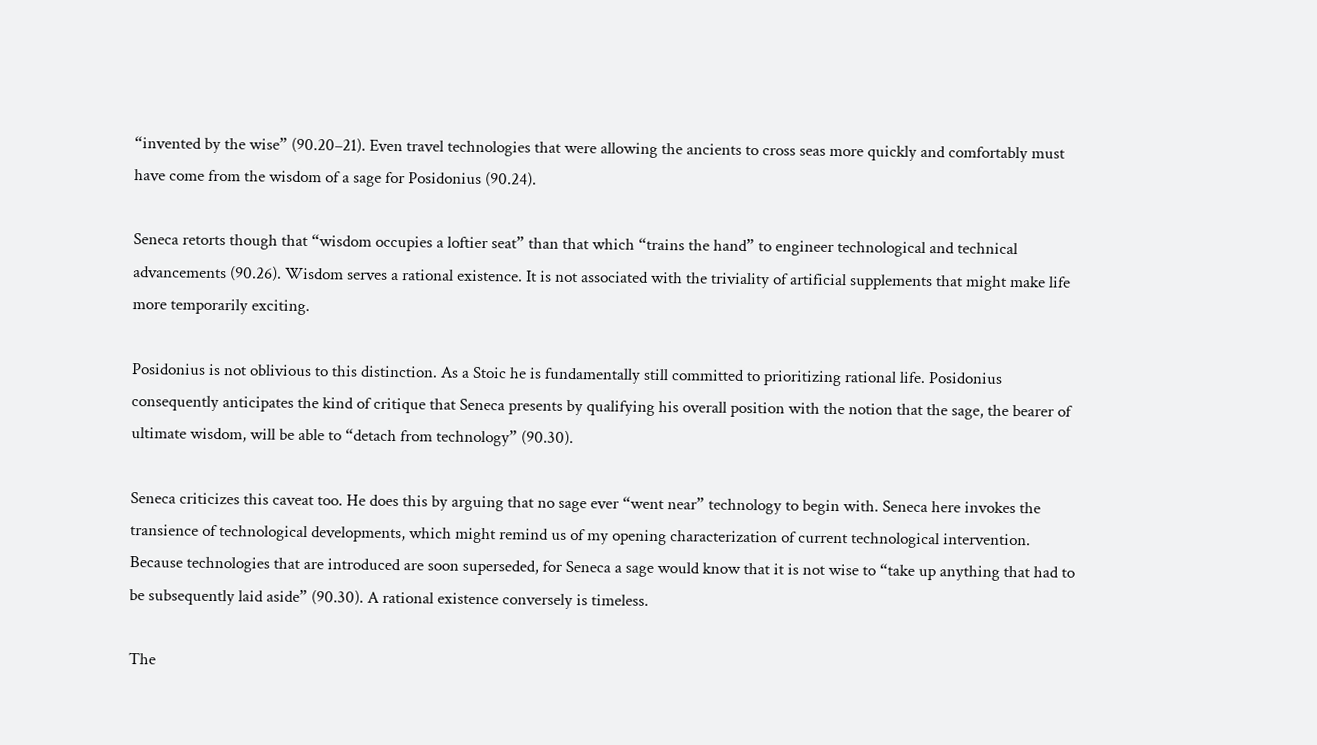“invented by the wise” (90.20–21). Even travel technologies that were allowing the ancients to cross seas more quickly and comfortably must have come from the wisdom of a sage for Posidonius (90.24).

Seneca retorts though that “wisdom occupies a loftier seat” than that which “trains the hand” to engineer technological and technical advancements (90.26). Wisdom serves a rational existence. It is not associated with the triviality of artificial supplements that might make life more temporarily exciting.

Posidonius is not oblivious to this distinction. As a Stoic he is fundamentally still committed to prioritizing rational life. Posidonius consequently anticipates the kind of critique that Seneca presents by qualifying his overall position with the notion that the sage, the bearer of ultimate wisdom, will be able to “detach from technology” (90.30).

Seneca criticizes this caveat too. He does this by arguing that no sage ever “went near” technology to begin with. Seneca here invokes the transience of technological developments, which might remind us of my opening characterization of current technological intervention. Because technologies that are introduced are soon superseded, for Seneca a sage would know that it is not wise to “take up anything that had to be subsequently laid aside” (90.30). A rational existence conversely is timeless.

The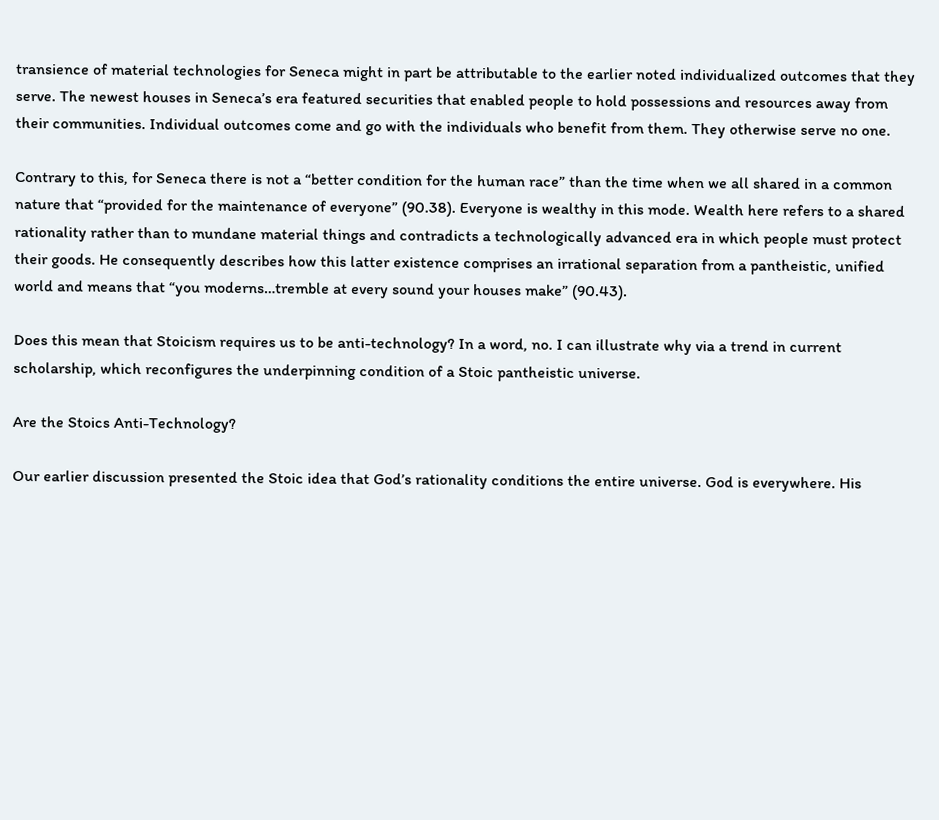transience of material technologies for Seneca might in part be attributable to the earlier noted individualized outcomes that they serve. The newest houses in Seneca’s era featured securities that enabled people to hold possessions and resources away from their communities. Individual outcomes come and go with the individuals who benefit from them. They otherwise serve no one.

Contrary to this, for Seneca there is not a “better condition for the human race” than the time when we all shared in a common nature that “provided for the maintenance of everyone” (90.38). Everyone is wealthy in this mode. Wealth here refers to a shared rationality rather than to mundane material things and contradicts a technologically advanced era in which people must protect their goods. He consequently describes how this latter existence comprises an irrational separation from a pantheistic, unified world and means that “you moderns…tremble at every sound your houses make” (90.43).

Does this mean that Stoicism requires us to be anti-technology? In a word, no. I can illustrate why via a trend in current scholarship, which reconfigures the underpinning condition of a Stoic pantheistic universe.

Are the Stoics Anti-Technology?

Our earlier discussion presented the Stoic idea that God’s rationality conditions the entire universe. God is everywhere. His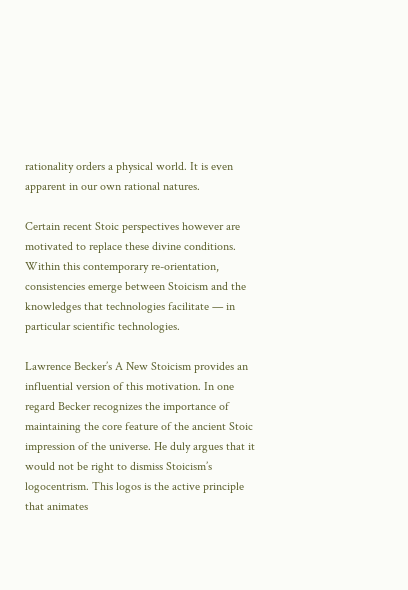rationality orders a physical world. It is even apparent in our own rational natures.

Certain recent Stoic perspectives however are motivated to replace these divine conditions. Within this contemporary re-orientation, consistencies emerge between Stoicism and the knowledges that technologies facilitate — in particular scientific technologies.

Lawrence Becker’s A New Stoicism provides an influential version of this motivation. In one regard Becker recognizes the importance of maintaining the core feature of the ancient Stoic impression of the universe. He duly argues that it would not be right to dismiss Stoicism’s logocentrism. This logos is the active principle that animates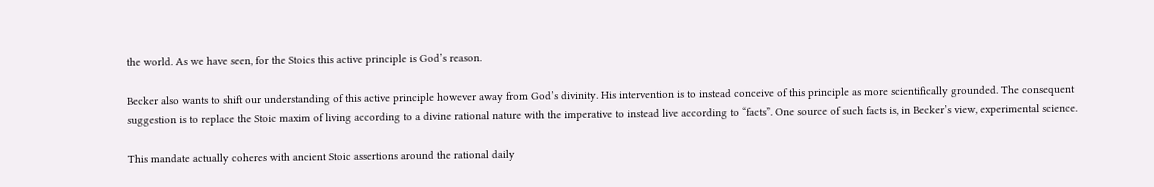the world. As we have seen, for the Stoics this active principle is God’s reason.

Becker also wants to shift our understanding of this active principle however away from God’s divinity. His intervention is to instead conceive of this principle as more scientifically grounded. The consequent suggestion is to replace the Stoic maxim of living according to a divine rational nature with the imperative to instead live according to “facts”. One source of such facts is, in Becker’s view, experimental science.

This mandate actually coheres with ancient Stoic assertions around the rational daily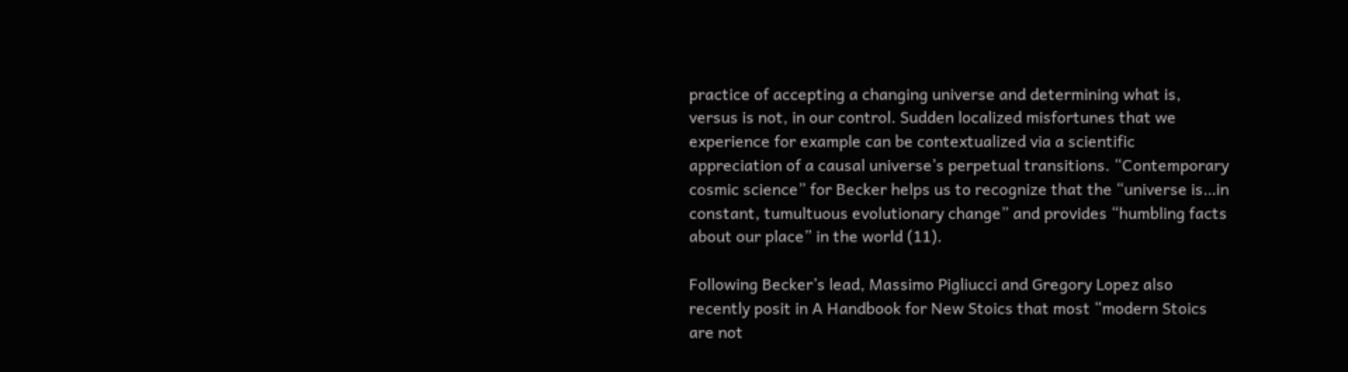practice of accepting a changing universe and determining what is, versus is not, in our control. Sudden localized misfortunes that we experience for example can be contextualized via a scientific appreciation of a causal universe’s perpetual transitions. “Contemporary cosmic science” for Becker helps us to recognize that the “universe is…in constant, tumultuous evolutionary change” and provides “humbling facts about our place” in the world (11).

Following Becker’s lead, Massimo Pigliucci and Gregory Lopez also recently posit in A Handbook for New Stoics that most “modern Stoics are not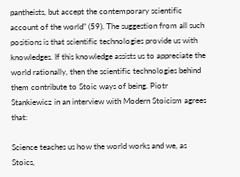pantheists, but accept the contemporary scientific account of the world” (59). The suggestion from all such positions is that scientific technologies provide us with knowledges. If this knowledge assists us to appreciate the world rationally, then the scientific technologies behind them contribute to Stoic ways of being. Piotr Stankiewicz in an interview with Modern Stoicism agrees that:

Science teaches us how the world works and we, as Stoics,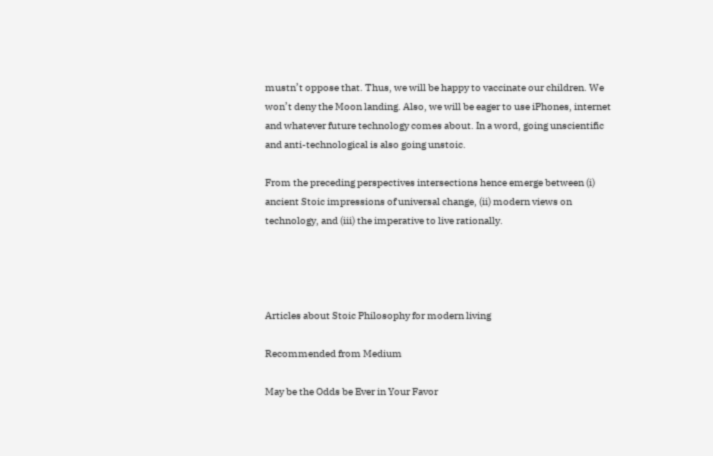mustn’t oppose that. Thus, we will be happy to vaccinate our children. We won’t deny the Moon landing. Also, we will be eager to use iPhones, internet and whatever future technology comes about. In a word, going unscientific and anti-technological is also going unstoic.

From the preceding perspectives intersections hence emerge between (i) ancient Stoic impressions of universal change, (ii) modern views on technology, and (iii) the imperative to live rationally.




Articles about Stoic Philosophy for modern living

Recommended from Medium

May be the Odds be Ever in Your Favor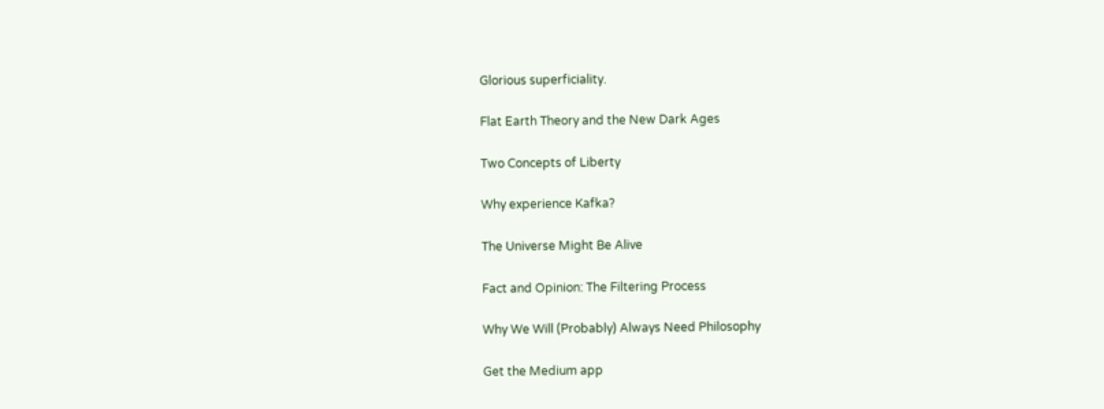Glorious superficiality.

Flat Earth Theory and the New Dark Ages

Two Concepts of Liberty

Why experience Kafka?

The Universe Might Be Alive

Fact and Opinion: The Filtering Process

Why We Will (Probably) Always Need Philosophy

Get the Medium app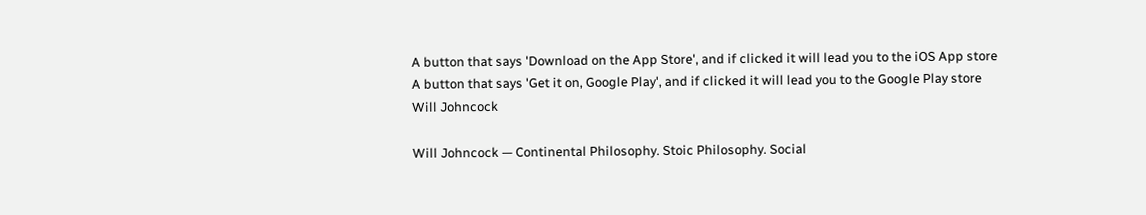A button that says 'Download on the App Store', and if clicked it will lead you to the iOS App store
A button that says 'Get it on, Google Play', and if clicked it will lead you to the Google Play store
Will Johncock

Will Johncock — Continental Philosophy. Stoic Philosophy. Social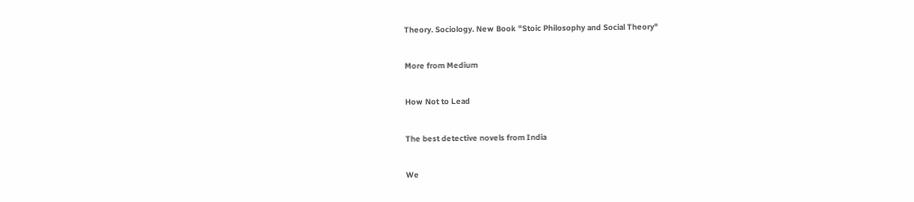Theory. Sociology. New Book "Stoic Philosophy and Social Theory"

More from Medium

How Not to Lead

The best detective novels from India

We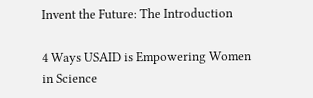Invent the Future: The Introduction

4 Ways USAID is Empowering Women in Science